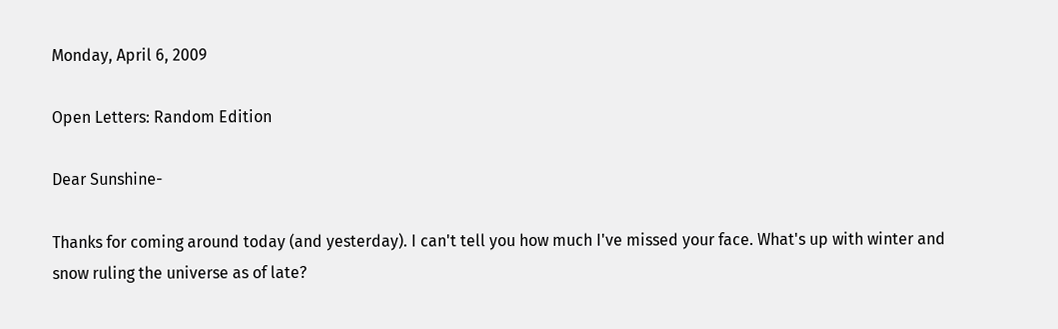Monday, April 6, 2009

Open Letters: Random Edition

Dear Sunshine-

Thanks for coming around today (and yesterday). I can't tell you how much I've missed your face. What's up with winter and snow ruling the universe as of late?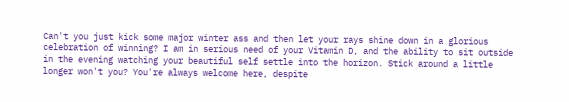Can't you just kick some major winter ass and then let your rays shine down in a glorious celebration of winning? I am in serious need of your Vitamin D, and the ability to sit outside in the evening watching your beautiful self settle into the horizon. Stick around a little longer won't you? You're always welcome here, despite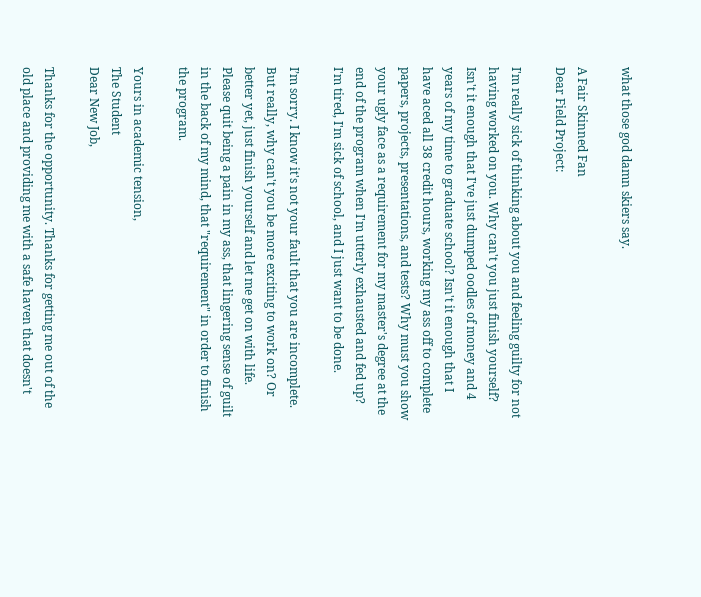what those god damn skiers say.

A Fair Skinned Fan
Dear Field Project:

I'm really sick of thinking about you and feeling guilty for not having worked on you. Why can't you just finish yourself? Isn't it enough that I've just dumped oodles of money and 4 years of my time to graduate school? Isn't it enough that I have aced all 38 credit hours, working my ass off to complete papers, projects, presentations, and tests? Why must you show your ugly face as a requirement for my master's degree at the end of the program when I'm utterly exhausted and fed up? I'm tired, I'm sick of school, and I just want to be done.

I’m sorry. I know it's not your fault that you are incomplete. But really, why can't you be more exciting to work on? Or better yet, just finish yourself and let me get on with life. Please quit being a pain in my ass, that lingering sense of guilt in the back of my mind, that "requirement" in order to finish the program.

Yours in academic tension,
The Student
Dear New Job,

Thanks for the opportunity. Thanks for getting me out of the old place and providing me with a safe haven that doesn't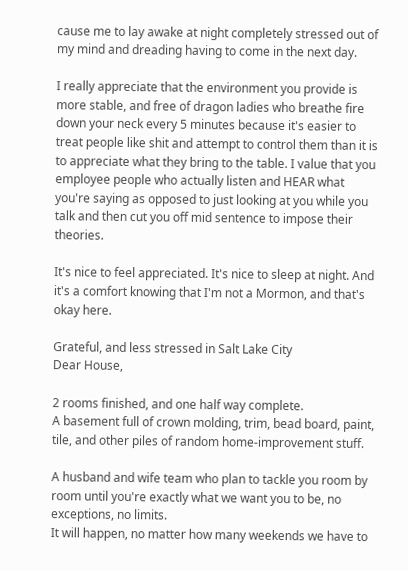cause me to lay awake at night completely stressed out of my mind and dreading having to come in the next day.

I really appreciate that the environment you provide is more stable, and free of dragon ladies who breathe fire down your neck every 5 minutes because it's easier to treat people like shit and attempt to control them than it is to appreciate what they bring to the table. I value that you employee people who actually listen and HEAR what you're saying as opposed to just looking at you while you talk and then cut you off mid sentence to impose their theories.

It's nice to feel appreciated. It's nice to sleep at night. And it's a comfort knowing that I'm not a Mormon, and that's okay here.

Grateful, and less stressed in Salt Lake City
Dear House,

2 rooms finished, and one half way complete.
A basement full of crown molding, trim, bead board, paint, tile, and other piles of random home-improvement stuff.

A husband and wife team who plan to tackle you room by room until you're exactly what we want you to be, no exceptions, no limits.
It will happen, no matter how many weekends we have to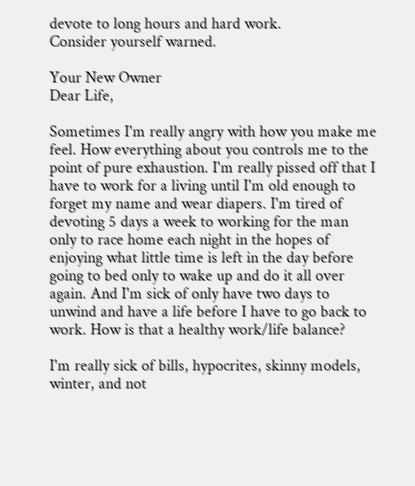devote to long hours and hard work.
Consider yourself warned.

Your New Owner
Dear Life,

Sometimes I'm really angry with how you make me feel. How everything about you controls me to the point of pure exhaustion. I'm really pissed off that I have to work for a living until I'm old enough to forget my name and wear diapers. I'm tired of devoting 5 days a week to working for the man only to race home each night in the hopes of enjoying what little time is left in the day before going to bed only to wake up and do it all over again. And I'm sick of only have two days to unwind and have a life before I have to go back to work. How is that a healthy work/life balance?

I'm really sick of bills, hypocrites, skinny models, winter, and not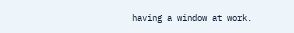having a window at work.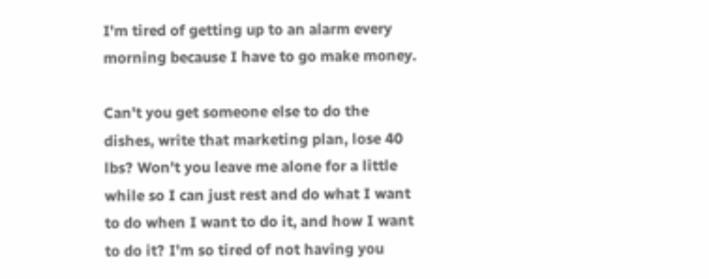I'm tired of getting up to an alarm every morning because I have to go make money.

Can't you get someone else to do the dishes, write that marketing plan, lose 40 lbs? Won't you leave me alone for a little while so I can just rest and do what I want to do when I want to do it, and how I want to do it? I'm so tired of not having you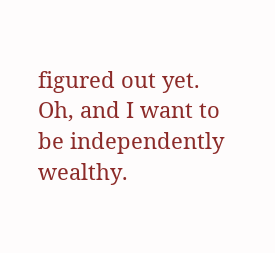figured out yet. Oh, and I want to be independently wealthy.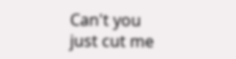Can't you just cut me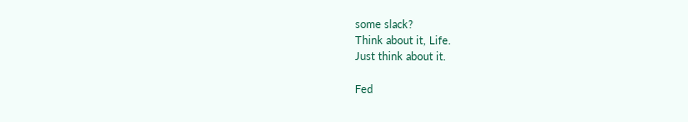some slack?
Think about it, Life.
Just think about it.

Fed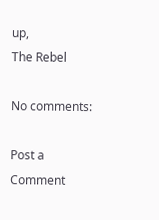up,
The Rebel

No comments:

Post a Comment